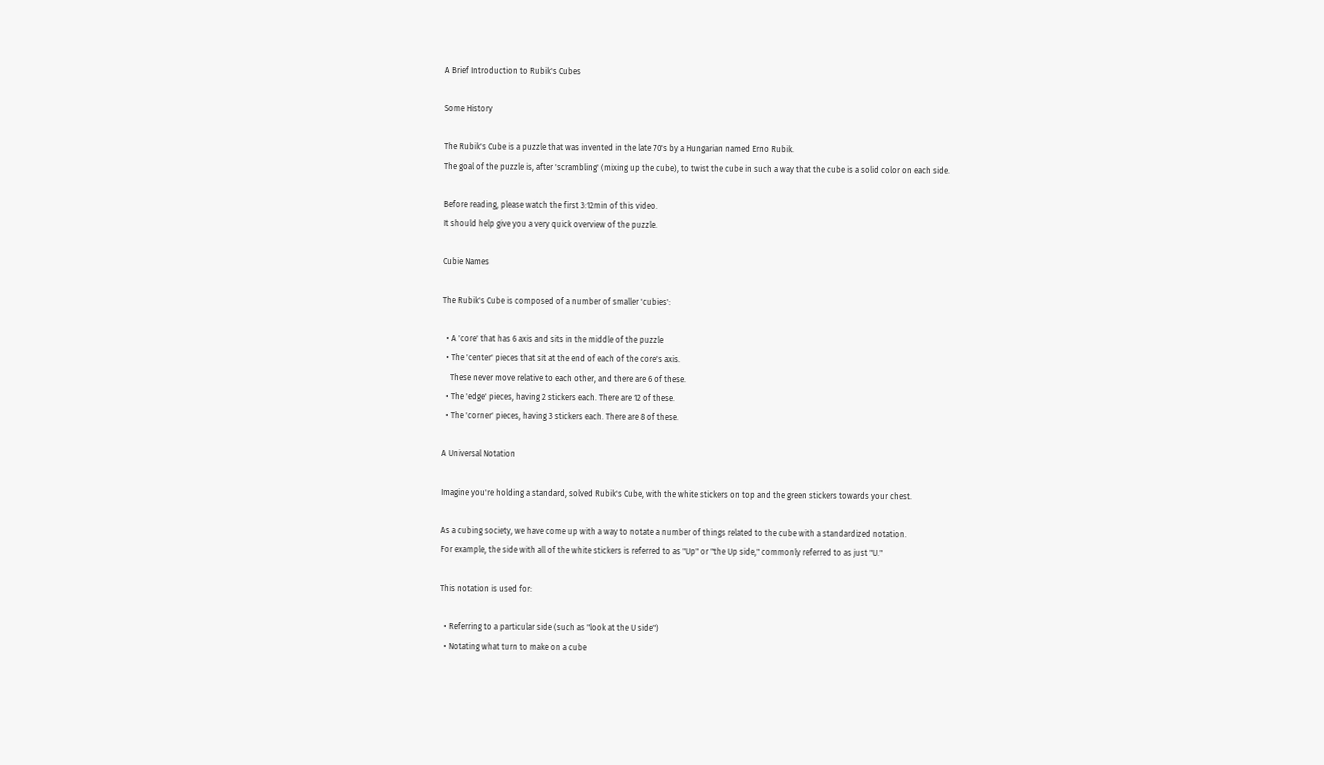A Brief Introduction to Rubik's Cubes

Some History

The Rubik's Cube is a puzzle that was invented in the late 70's by a Hungarian named Erno Rubik.
The goal of the puzzle is, after 'scrambling' (mixing up the cube), to twist the cube in such a way that the cube is a solid color on each side.

Before reading, please watch the first 3:12min of this video.
It should help give you a very quick overview of the puzzle.

Cubie Names

The Rubik's Cube is composed of a number of smaller 'cubies':

  • A 'core' that has 6 axis and sits in the middle of the puzzle
  • The 'center' pieces that sit at the end of each of the core's axis.
    These never move relative to each other, and there are 6 of these.
  • The 'edge' pieces, having 2 stickers each. There are 12 of these.
  • The 'corner' pieces, having 3 stickers each. There are 8 of these.

A Universal Notation

Imagine you're holding a standard, solved Rubik's Cube, with the white stickers on top and the green stickers towards your chest.

As a cubing society, we have come up with a way to notate a number of things related to the cube with a standardized notation.
For example, the side with all of the white stickers is referred to as "Up" or "the Up side," commonly referred to as just "U."

This notation is used for:

  • Referring to a particular side (such as "look at the U side")
  • Notating what turn to make on a cube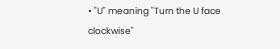• "U" meaning "Turn the U face clockwise"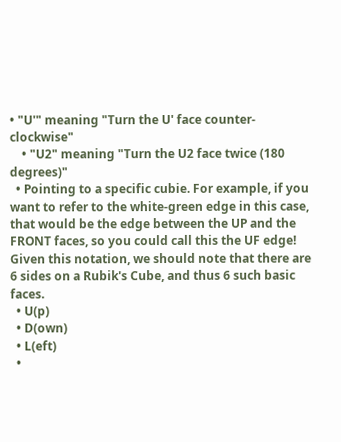• "U'" meaning "Turn the U' face counter-clockwise"
    • "U2" meaning "Turn the U2 face twice (180 degrees)"
  • Pointing to a specific cubie. For example, if you want to refer to the white-green edge in this case, that would be the edge between the UP and the FRONT faces, so you could call this the UF edge!
Given this notation, we should note that there are 6 sides on a Rubik's Cube, and thus 6 such basic faces.
  • U(p)
  • D(own)
  • L(eft)
  •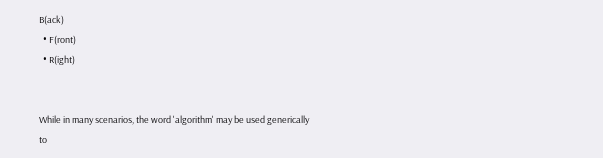B(ack)
  • F(ront)
  • R(ight)


While in many scenarios, the word 'algorithm' may be used generically to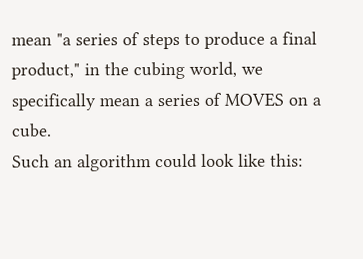mean "a series of steps to produce a final product," in the cubing world, we specifically mean a series of MOVES on a cube.
Such an algorithm could look like this: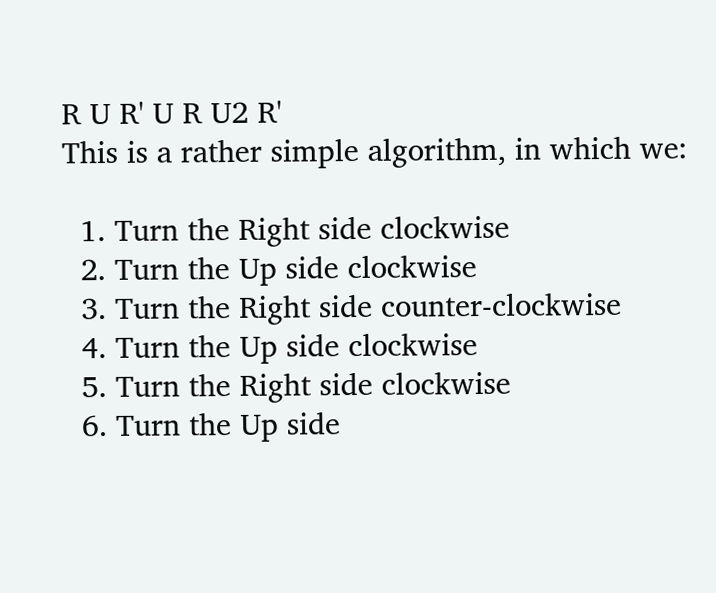R U R' U R U2 R'
This is a rather simple algorithm, in which we:

  1. Turn the Right side clockwise
  2. Turn the Up side clockwise
  3. Turn the Right side counter-clockwise
  4. Turn the Up side clockwise
  5. Turn the Right side clockwise
  6. Turn the Up side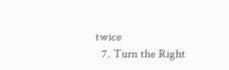twice
  7. Turn the Right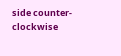side counter-clockwise